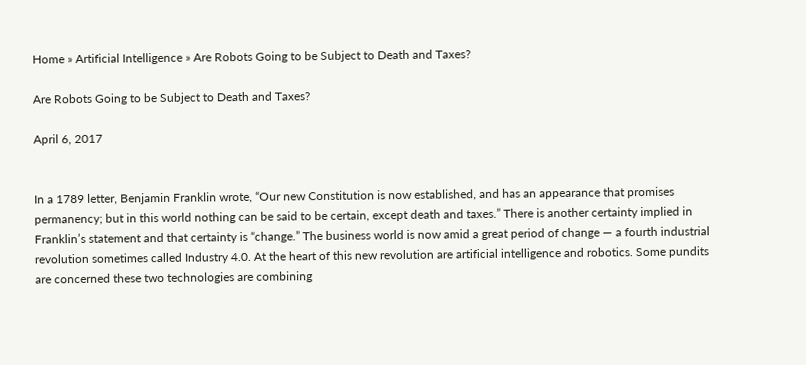Home » Artificial Intelligence » Are Robots Going to be Subject to Death and Taxes?

Are Robots Going to be Subject to Death and Taxes?

April 6, 2017


In a 1789 letter, Benjamin Franklin wrote, “Our new Constitution is now established, and has an appearance that promises permanency; but in this world nothing can be said to be certain, except death and taxes.” There is another certainty implied in Franklin’s statement and that certainty is “change.” The business world is now amid a great period of change — a fourth industrial revolution sometimes called Industry 4.0. At the heart of this new revolution are artificial intelligence and robotics. Some pundits are concerned these two technologies are combining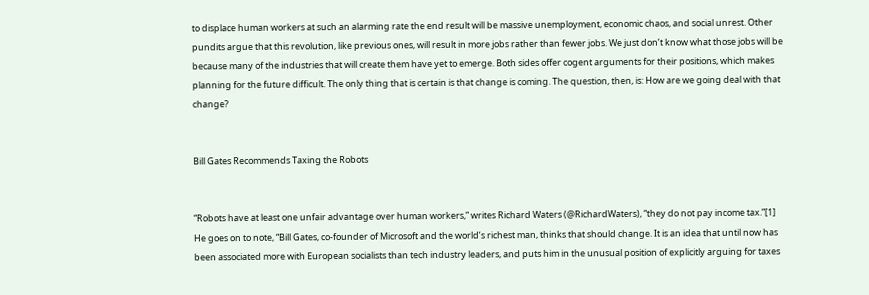to displace human workers at such an alarming rate the end result will be massive unemployment, economic chaos, and social unrest. Other pundits argue that this revolution, like previous ones, will result in more jobs rather than fewer jobs. We just don’t know what those jobs will be because many of the industries that will create them have yet to emerge. Both sides offer cogent arguments for their positions, which makes planning for the future difficult. The only thing that is certain is that change is coming. The question, then, is: How are we going deal with that change?


Bill Gates Recommends Taxing the Robots


“Robots have at least one unfair advantage over human workers,” writes Richard Waters (@RichardWaters), “they do not pay income tax.”[1] He goes on to note, “Bill Gates, co-founder of Microsoft and the world’s richest man, thinks that should change. It is an idea that until now has been associated more with European socialists than tech industry leaders, and puts him in the unusual position of explicitly arguing for taxes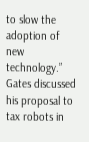to slow the adoption of new technology.” Gates discussed his proposal to tax robots in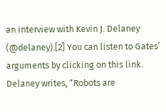an interview with Kevin J. Delaney (@delaney).[2] You can listen to Gates’ arguments by clicking on this link. Delaney writes, “Robots are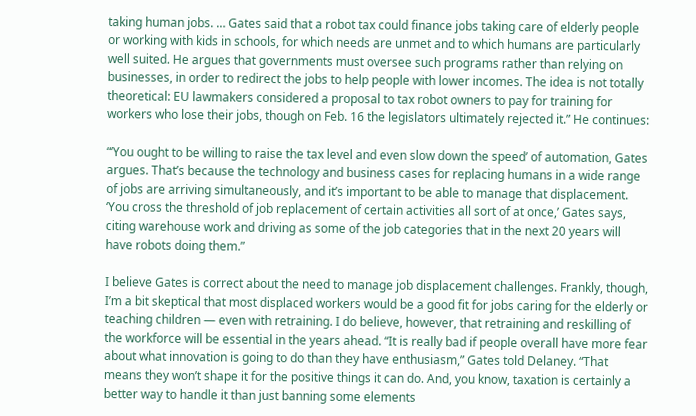taking human jobs. … Gates said that a robot tax could finance jobs taking care of elderly people or working with kids in schools, for which needs are unmet and to which humans are particularly well suited. He argues that governments must oversee such programs rather than relying on businesses, in order to redirect the jobs to help people with lower incomes. The idea is not totally theoretical: EU lawmakers considered a proposal to tax robot owners to pay for training for workers who lose their jobs, though on Feb. 16 the legislators ultimately rejected it.” He continues:

“‘You ought to be willing to raise the tax level and even slow down the speed’ of automation, Gates argues. That’s because the technology and business cases for replacing humans in a wide range of jobs are arriving simultaneously, and it’s important to be able to manage that displacement. ‘You cross the threshold of job replacement of certain activities all sort of at once,’ Gates says, citing warehouse work and driving as some of the job categories that in the next 20 years will have robots doing them.”

I believe Gates is correct about the need to manage job displacement challenges. Frankly, though, I’m a bit skeptical that most displaced workers would be a good fit for jobs caring for the elderly or teaching children — even with retraining. I do believe, however, that retraining and reskilling of the workforce will be essential in the years ahead. “It is really bad if people overall have more fear about what innovation is going to do than they have enthusiasm,” Gates told Delaney. “That means they won’t shape it for the positive things it can do. And, you know, taxation is certainly a better way to handle it than just banning some elements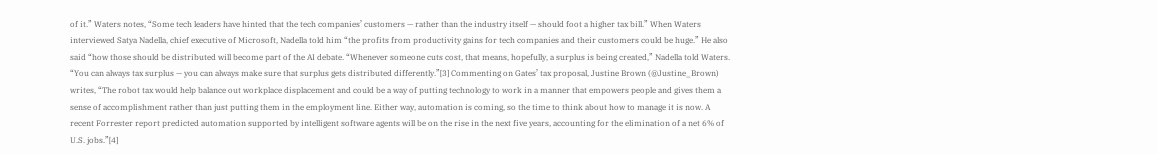of it.” Waters notes, “Some tech leaders have hinted that the tech companies’ customers — rather than the industry itself — should foot a higher tax bill.” When Waters interviewed Satya Nadella, chief executive of Microsoft, Nadella told him “the profits from productivity gains for tech companies and their customers could be huge.” He also said “how those should be distributed will become part of the AI debate. “Whenever someone cuts cost, that means, hopefully, a surplus is being created,” Nadella told Waters. “You can always tax surplus — you can always make sure that surplus gets distributed differently.”[3] Commenting on Gates’ tax proposal, Justine Brown (@Justine_Brown) writes, “The robot tax would help balance out workplace displacement and could be a way of putting technology to work in a manner that empowers people and gives them a sense of accomplishment rather than just putting them in the employment line. Either way, automation is coming, so the time to think about how to manage it is now. A recent Forrester report predicted automation supported by intelligent software agents will be on the rise in the next five years, accounting for the elimination of a net 6% of U.S. jobs.”[4]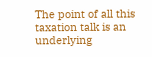The point of all this taxation talk is an underlying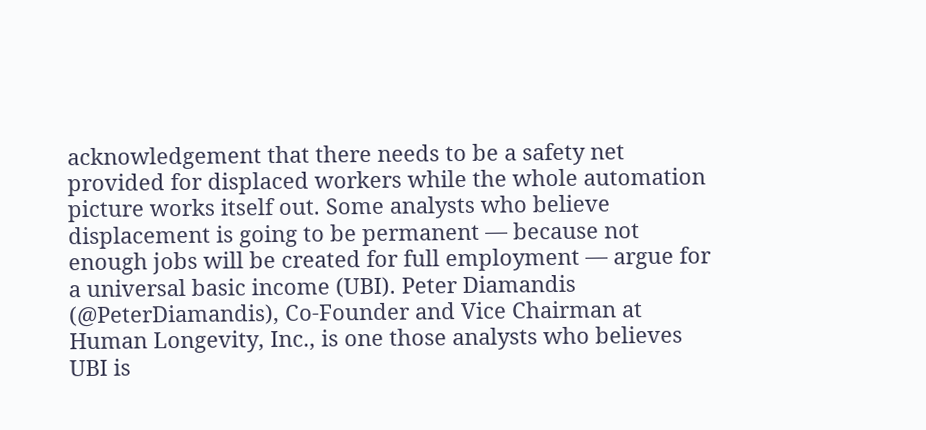acknowledgement that there needs to be a safety net provided for displaced workers while the whole automation picture works itself out. Some analysts who believe displacement is going to be permanent — because not enough jobs will be created for full employment — argue for a universal basic income (UBI). Peter Diamandis (@PeterDiamandis), Co-Founder and Vice Chairman at Human Longevity, Inc., is one those analysts who believes UBI is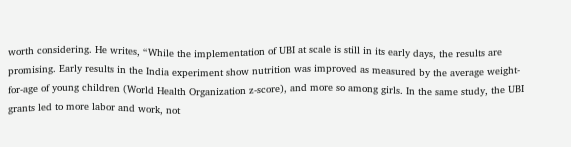worth considering. He writes, “While the implementation of UBI at scale is still in its early days, the results are promising. Early results in the India experiment show nutrition was improved as measured by the average weight-for-age of young children (World Health Organization z-score), and more so among girls. In the same study, the UBI grants led to more labor and work, not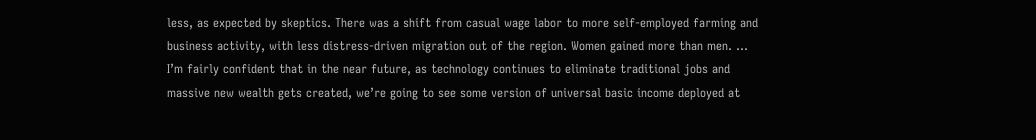less, as expected by skeptics. There was a shift from casual wage labor to more self-employed farming and business activity, with less distress-driven migration out of the region. Women gained more than men. … I’m fairly confident that in the near future, as technology continues to eliminate traditional jobs and massive new wealth gets created, we’re going to see some version of universal basic income deployed at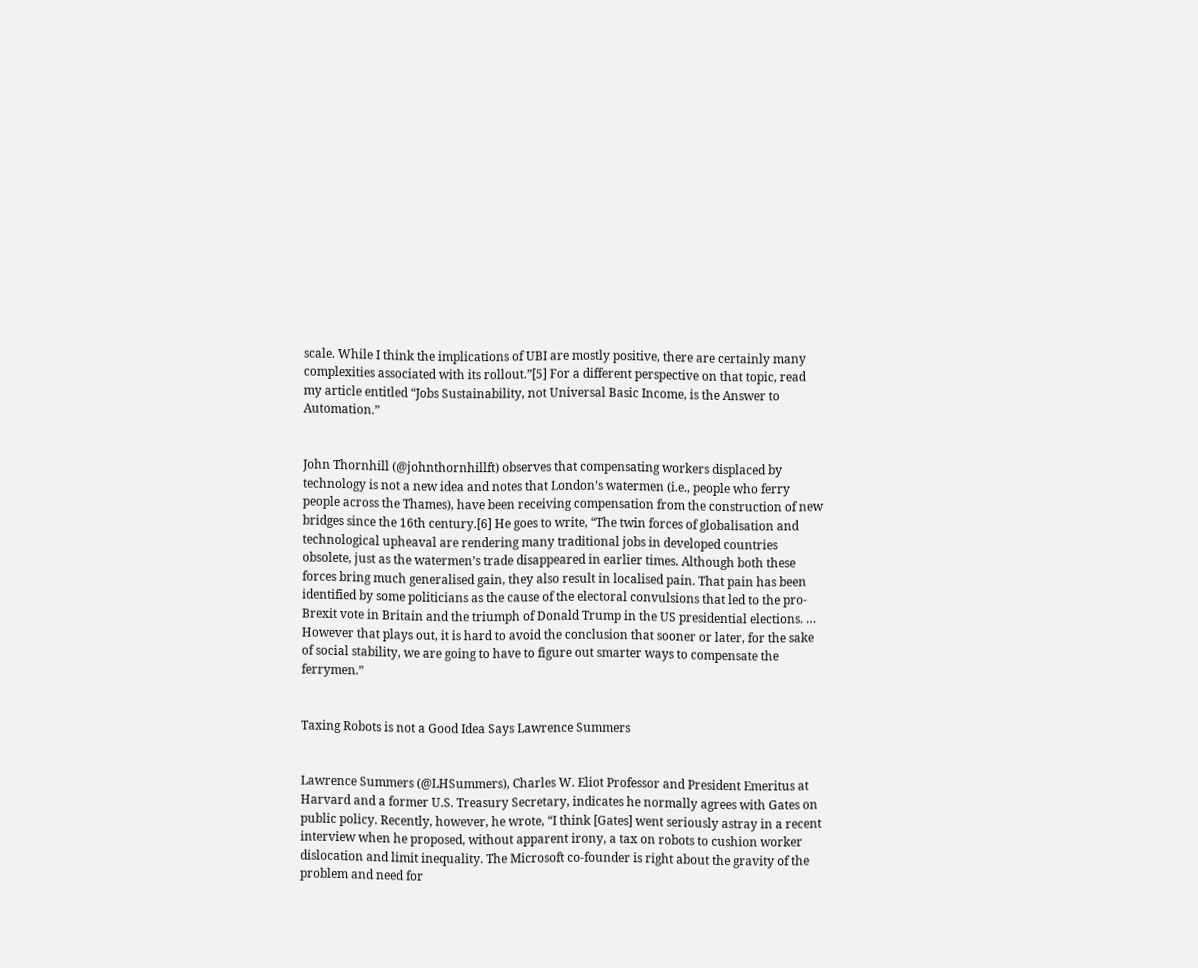scale. While I think the implications of UBI are mostly positive, there are certainly many complexities associated with its rollout.”[5] For a different perspective on that topic, read my article entitled “Jobs Sustainability, not Universal Basic Income, is the Answer to Automation.”


John Thornhill (@johnthornhillft) observes that compensating workers displaced by technology is not a new idea and notes that London’s watermen (i.e., people who ferry people across the Thames), have been receiving compensation from the construction of new bridges since the 16th century.[6] He goes to write, “The twin forces of globalisation and technological upheaval are rendering many traditional jobs in developed countries obsolete, just as the watermen’s trade disappeared in earlier times. Although both these forces bring much generalised gain, they also result in localised pain. That pain has been identified by some politicians as the cause of the electoral convulsions that led to the pro-Brexit vote in Britain and the triumph of Donald Trump in the US presidential elections. … However that plays out, it is hard to avoid the conclusion that sooner or later, for the sake of social stability, we are going to have to figure out smarter ways to compensate the ferrymen.”


Taxing Robots is not a Good Idea Says Lawrence Summers


Lawrence Summers (@LHSummers), Charles W. Eliot Professor and President Emeritus at Harvard and a former U.S. Treasury Secretary, indicates he normally agrees with Gates on public policy. Recently, however, he wrote, “I think [Gates] went seriously astray in a recent interview when he proposed, without apparent irony, a tax on robots to cushion worker dislocation and limit inequality. The Microsoft co-founder is right about the gravity of the problem and need for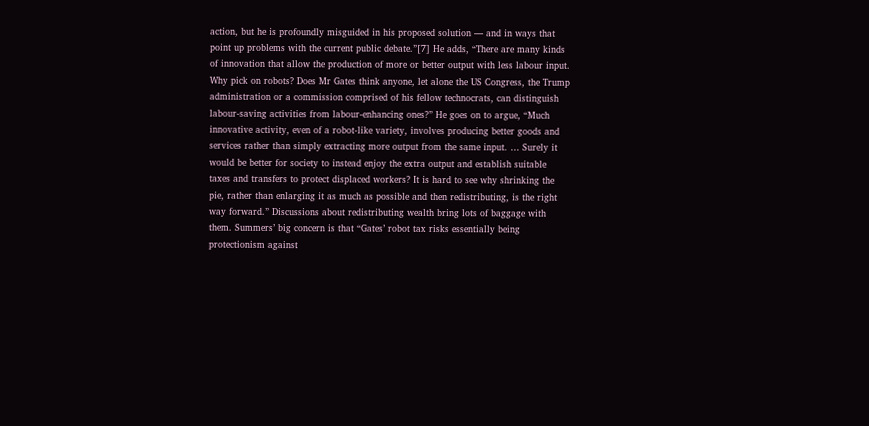action, but he is profoundly misguided in his proposed solution — and in ways that point up problems with the current public debate.”[7] He adds, “There are many kinds of innovation that allow the production of more or better output with less labour input. Why pick on robots? Does Mr Gates think anyone, let alone the US Congress, the Trump administration or a commission comprised of his fellow technocrats, can distinguish labour-saving activities from labour-enhancing ones?” He goes on to argue, “Much innovative activity, even of a robot-like variety, involves producing better goods and services rather than simply extracting more output from the same input. … Surely it would be better for society to instead enjoy the extra output and establish suitable taxes and transfers to protect displaced workers? It is hard to see why shrinking the pie, rather than enlarging it as much as possible and then redistributing, is the right way forward.” Discussions about redistributing wealth bring lots of baggage with them. Summers’ big concern is that “Gates’ robot tax risks essentially being protectionism against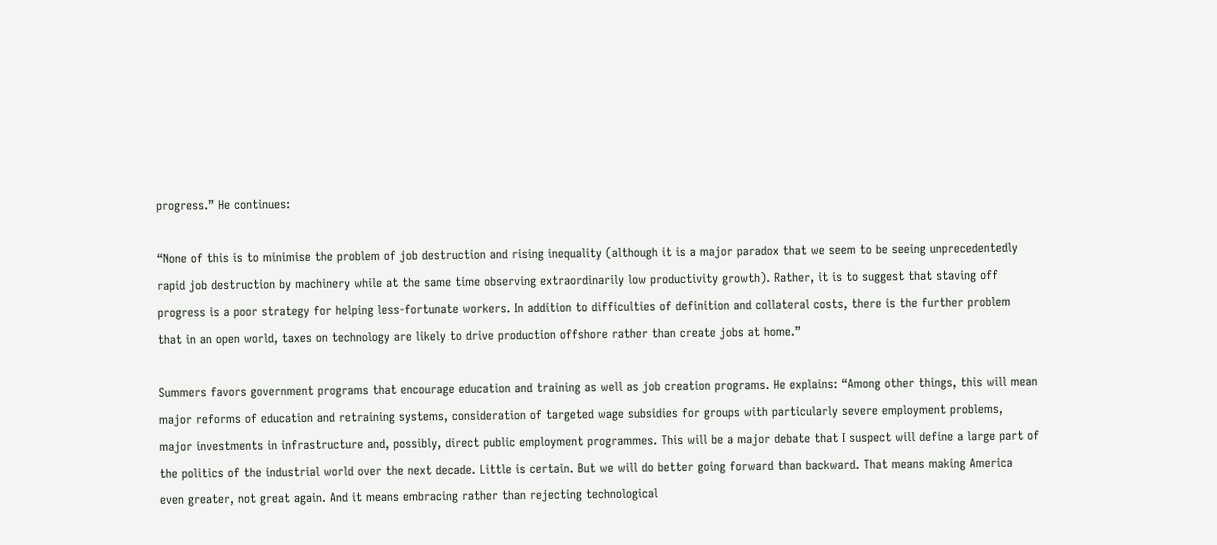progress.” He continues:

“None of this is to minimise the problem of job destruction and rising inequality (although it is a major paradox that we seem to be seeing unprecedentedly rapid job destruction by machinery while at the same time observing extraordinarily low productivity growth). Rather, it is to suggest that staving off progress is a poor strategy for helping less-fortunate workers. In addition to difficulties of definition and collateral costs, there is the further problem that in an open world, taxes on technology are likely to drive production offshore rather than create jobs at home.”

Summers favors government programs that encourage education and training as well as job creation programs. He explains: “Among other things, this will mean major reforms of education and retraining systems, consideration of targeted wage subsidies for groups with particularly severe employment problems, major investments in infrastructure and, possibly, direct public employment programmes. This will be a major debate that I suspect will define a large part of the politics of the industrial world over the next decade. Little is certain. But we will do better going forward than backward. That means making America even greater, not great again. And it means embracing rather than rejecting technological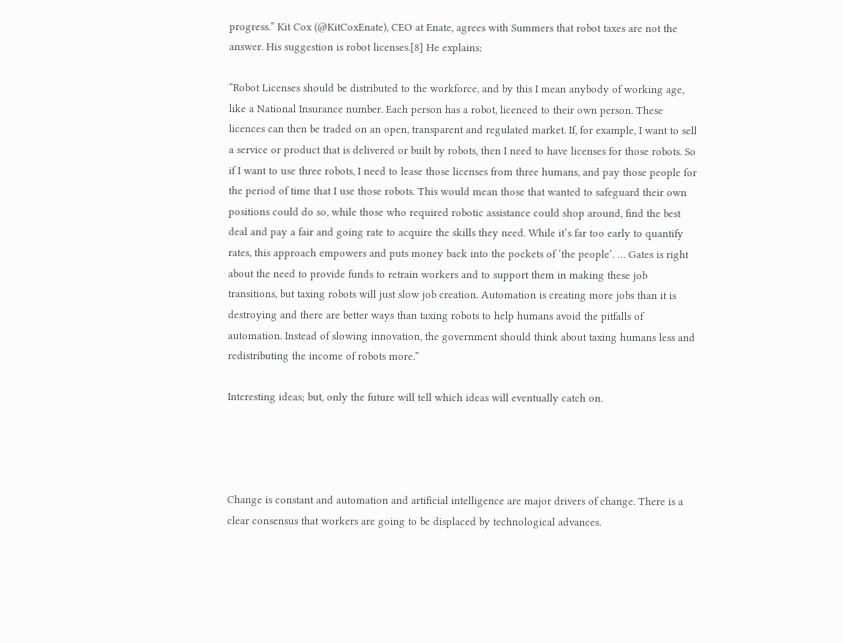progress.” Kit Cox (@KitCoxEnate), CEO at Enate, agrees with Summers that robot taxes are not the answer. His suggestion is robot licenses.[8] He explains:

“Robot Licenses should be distributed to the workforce, and by this I mean anybody of working age, like a National Insurance number. Each person has a robot, licenced to their own person. These licences can then be traded on an open, transparent and regulated market. If, for example, I want to sell a service or product that is delivered or built by robots, then I need to have licenses for those robots. So if I want to use three robots, I need to lease those licenses from three humans, and pay those people for the period of time that I use those robots. This would mean those that wanted to safeguard their own positions could do so, while those who required robotic assistance could shop around, find the best deal and pay a fair and going rate to acquire the skills they need. While it’s far too early to quantify rates, this approach empowers and puts money back into the pockets of ‘the people’. … Gates is right about the need to provide funds to retrain workers and to support them in making these job transitions, but taxing robots will just slow job creation. Automation is creating more jobs than it is destroying and there are better ways than taxing robots to help humans avoid the pitfalls of automation. Instead of slowing innovation, the government should think about taxing humans less and redistributing the income of robots more.”

Interesting ideas; but, only the future will tell which ideas will eventually catch on.




Change is constant and automation and artificial intelligence are major drivers of change. There is a clear consensus that workers are going to be displaced by technological advances.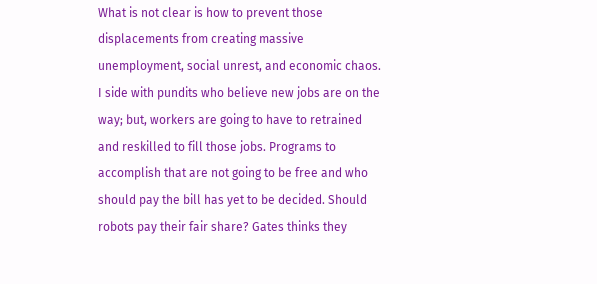What is not clear is how to prevent those displacements from creating massive unemployment, social unrest, and economic chaos. I side with pundits who believe new jobs are on the way; but, workers are going to have to retrained and reskilled to fill those jobs. Programs to accomplish that are not going to be free and who should pay the bill has yet to be decided. Should robots pay their fair share? Gates thinks they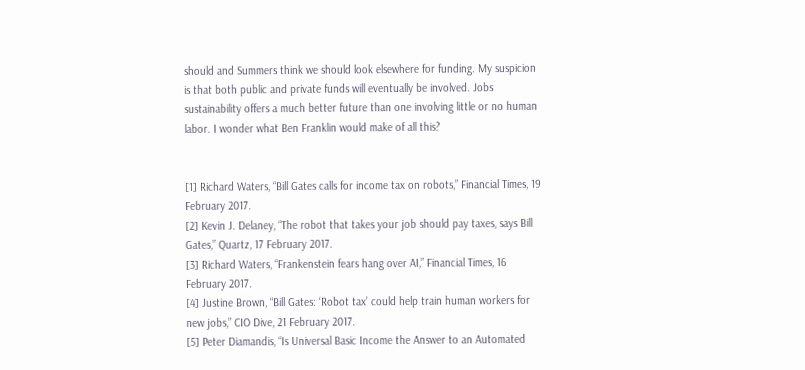should and Summers think we should look elsewhere for funding. My suspicion is that both public and private funds will eventually be involved. Jobs sustainability offers a much better future than one involving little or no human labor. I wonder what Ben Franklin would make of all this?


[1] Richard Waters, “Bill Gates calls for income tax on robots,” Financial Times, 19 February 2017.
[2] Kevin J. Delaney, “The robot that takes your job should pay taxes, says Bill Gates,” Quartz, 17 February 2017.
[3] Richard Waters, “Frankenstein fears hang over AI,” Financial Times, 16 February 2017.
[4] Justine Brown, “Bill Gates: ‘Robot tax’ could help train human workers for new jobs,” CIO Dive, 21 February 2017.
[5] Peter Diamandis, “Is Universal Basic Income the Answer to an Automated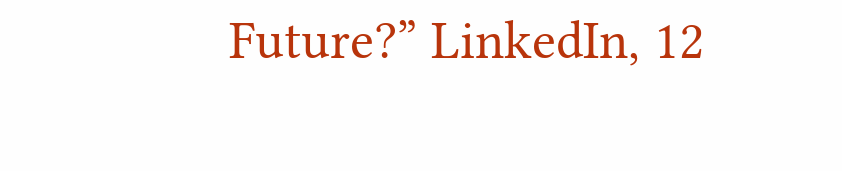Future?” LinkedIn, 12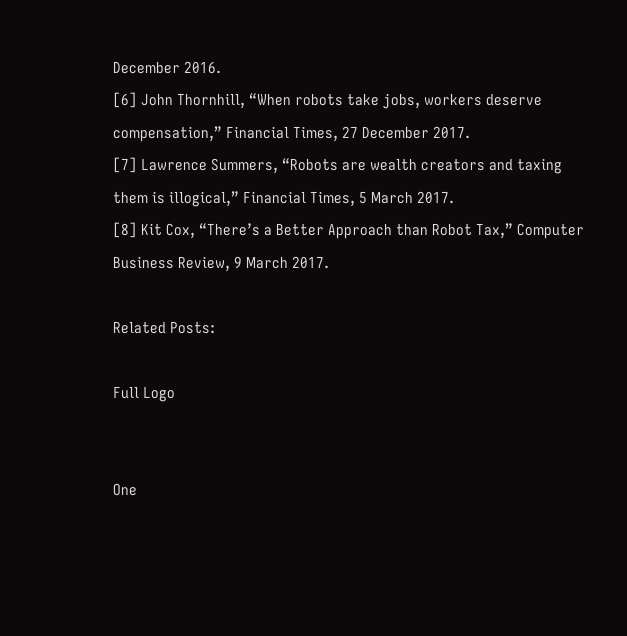December 2016.
[6] John Thornhill, “When robots take jobs, workers deserve compensation,” Financial Times, 27 December 2017.
[7] Lawrence Summers, “Robots are wealth creators and taxing them is illogical,” Financial Times, 5 March 2017.
[8] Kit Cox, “There’s a Better Approach than Robot Tax,” Computer Business Review, 9 March 2017.

Related Posts:

Full Logo


One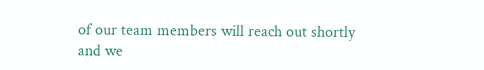of our team members will reach out shortly and we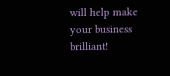will help make your business brilliant!